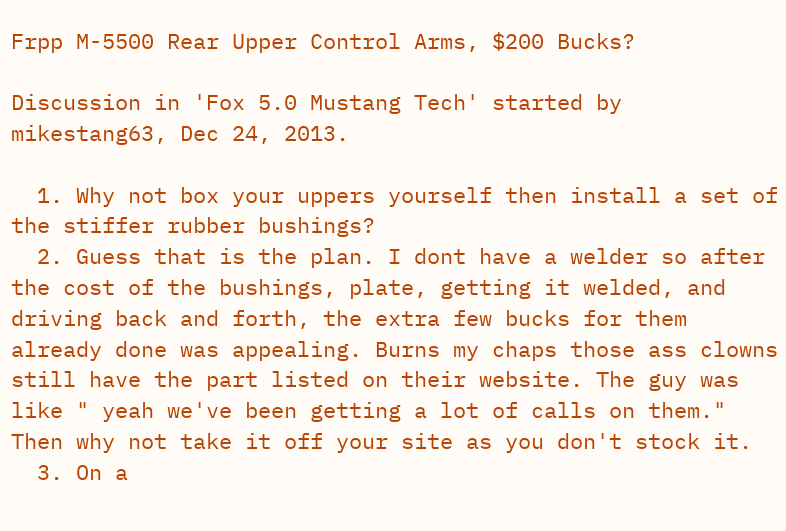Frpp M-5500 Rear Upper Control Arms, $200 Bucks?

Discussion in 'Fox 5.0 Mustang Tech' started by mikestang63, Dec 24, 2013.

  1. Why not box your uppers yourself then install a set of the stiffer rubber bushings?
  2. Guess that is the plan. I dont have a welder so after the cost of the bushings, plate, getting it welded, and driving back and forth, the extra few bucks for them already done was appealing. Burns my chaps those ass clowns still have the part listed on their website. The guy was like " yeah we've been getting a lot of calls on them." Then why not take it off your site as you don't stock it.
  3. On a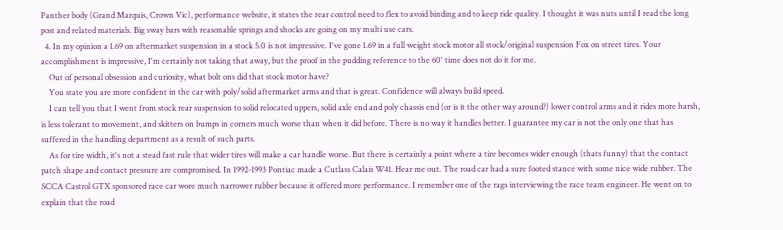Panther body (Grand Marquis, Crown Vic), performance website, it states the rear control need to flex to avoid binding and to keep ride quality. I thought it was nuts until I read the long post and related materials. Big sway bars with reasonable springs and shocks are going on my multi use cars.
  4. In my opinion a 1.69 on aftermarket suspension in a stock 5.0 is not impressive. I've gone 1.69 in a full weight stock motor all stock/original suspension Fox on street tires. Your accomplishment is impressive, I'm certainly not taking that away, but the proof in the pudding reference to the 60' time does not do it for me.
    Out of personal obsession and curiosity, what bolt ons did that stock motor have?
    You state you are more confident in the car with poly/solid aftermarket arms and that is great. Confidence will always build speed.
    I can tell you that I went from stock rear suspension to solid relocated uppers, solid axle end and poly chassis end (or is it the other way around?) lower control arms and it rides more harsh, is less tolerant to movement, and skitters on bumps in corners much worse than when it did before. There is no way it handles better. I guarantee my car is not the only one that has suffered in the handling department as a result of such parts.
    As for tire width, it's not a stead fast rule that wider tires will make a car handle worse. But there is certainly a point where a tire becomes wider enough (thats funny) that the contact patch shape and contact pressure are compromised. In 1992-1993 Pontiac made a Cutlass Calais W41. Hear me out. The road car had a sure footed stance with some nice wide rubber. The SCCA Castrol GTX sponsored race car wore much narrower rubber because it offered more performance. I remember one of the rags interviewing the race team engineer. He went on to explain that the road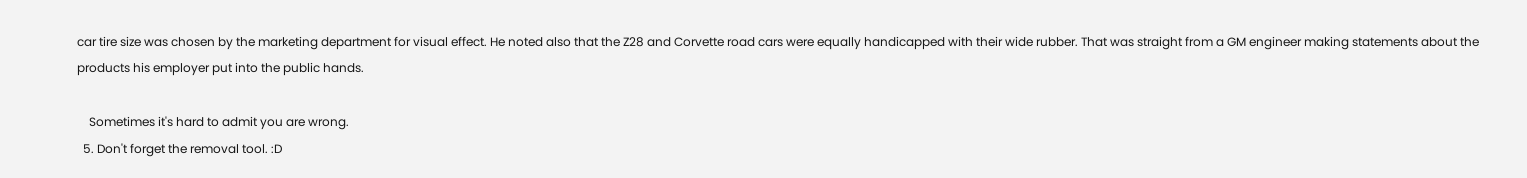car tire size was chosen by the marketing department for visual effect. He noted also that the Z28 and Corvette road cars were equally handicapped with their wide rubber. That was straight from a GM engineer making statements about the products his employer put into the public hands.

    Sometimes it's hard to admit you are wrong.
  5. Don't forget the removal tool. :D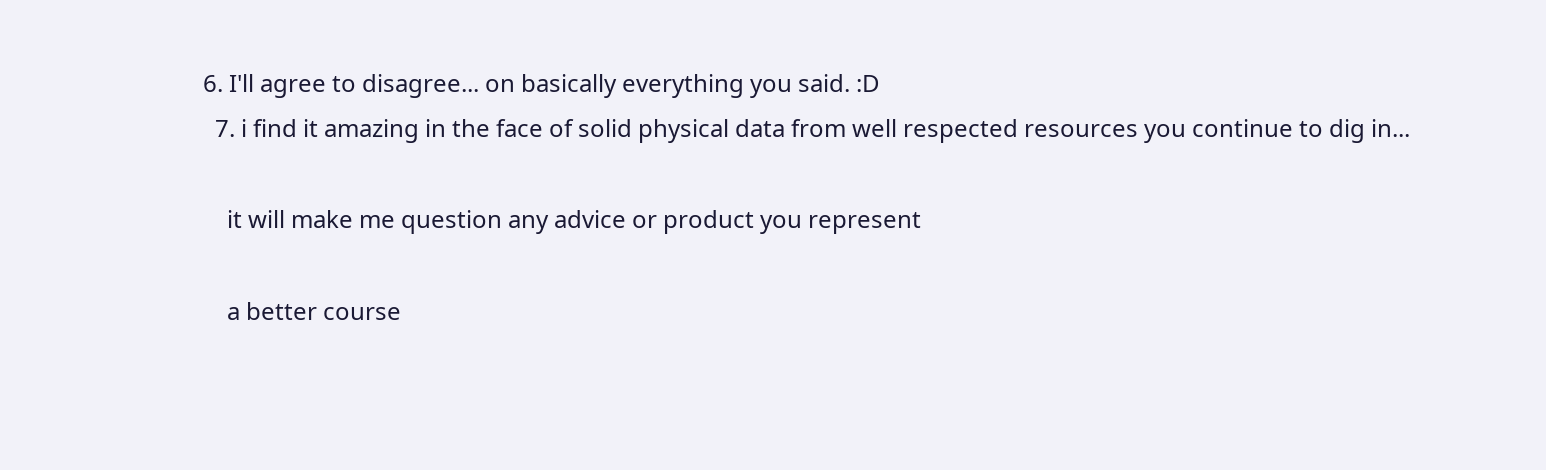6. I'll agree to disagree... on basically everything you said. :D
  7. i find it amazing in the face of solid physical data from well respected resources you continue to dig in...

    it will make me question any advice or product you represent

    a better course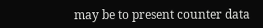may be to present counter data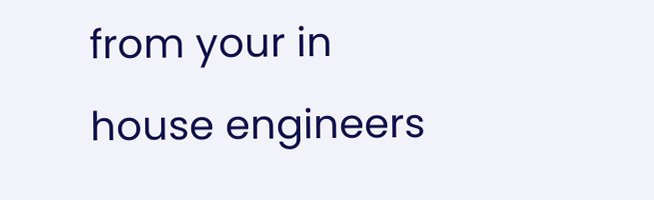from your in house engineers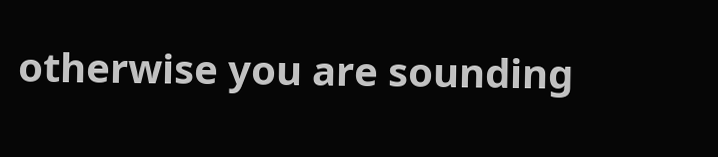otherwise you are sounding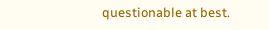questionable at best.